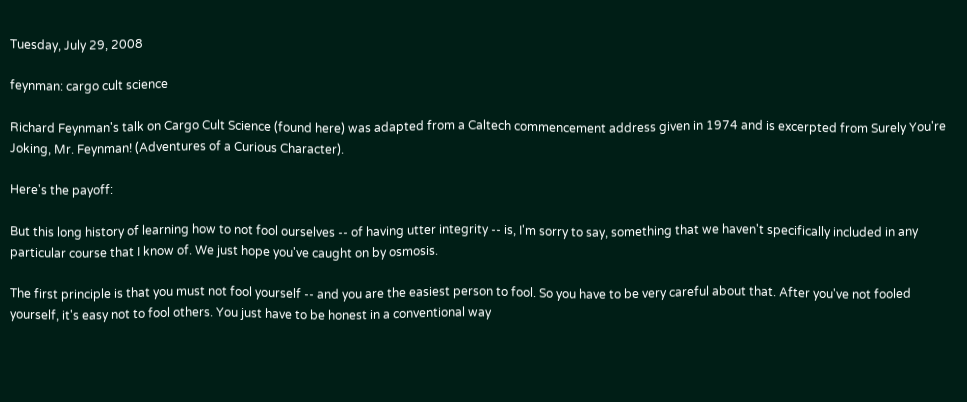Tuesday, July 29, 2008

feynman: cargo cult science

Richard Feynman's talk on Cargo Cult Science (found here) was adapted from a Caltech commencement address given in 1974 and is excerpted from Surely You're Joking, Mr. Feynman! (Adventures of a Curious Character).

Here's the payoff:

But this long history of learning how to not fool ourselves -- of having utter integrity -- is, I'm sorry to say, something that we haven't specifically included in any particular course that I know of. We just hope you've caught on by osmosis.

The first principle is that you must not fool yourself -- and you are the easiest person to fool. So you have to be very careful about that. After you've not fooled yourself, it's easy not to fool others. You just have to be honest in a conventional way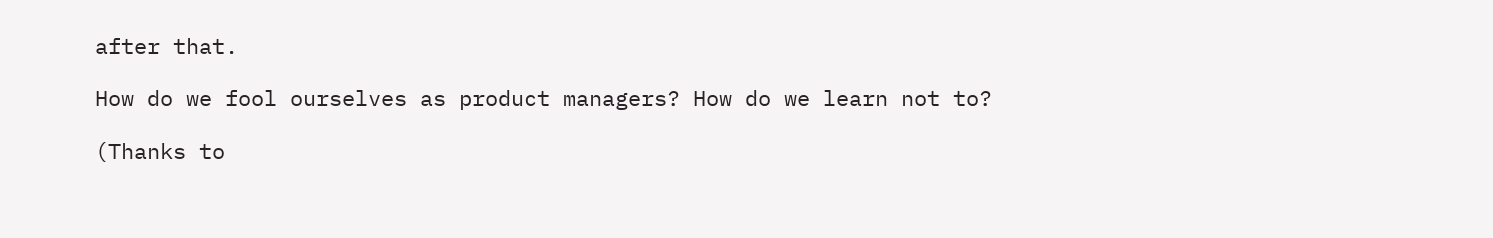after that.

How do we fool ourselves as product managers? How do we learn not to?

(Thanks to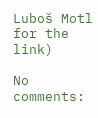Luboš Motl for the link)

No comments: